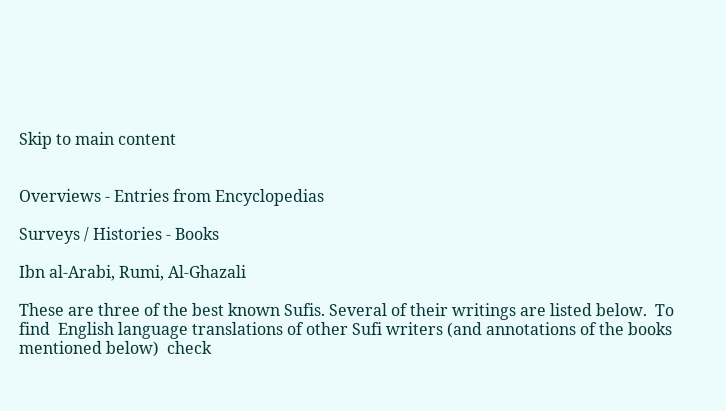Skip to main content


Overviews - Entries from Encyclopedias

Surveys / Histories - Books

Ibn al-Arabi, Rumi, Al-Ghazali

These are three of the best known Sufis. Several of their writings are listed below.  To find  English language translations of other Sufi writers (and annotations of the books mentioned below)  check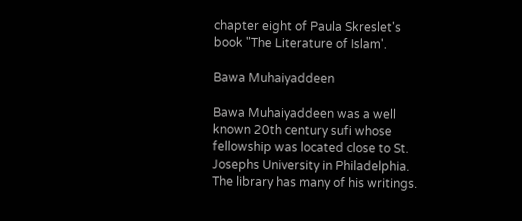chapter eight of Paula Skreslet's book "The Literature of Islam'.

Bawa Muhaiyaddeen

Bawa Muhaiyaddeen was a well known 20th century sufi whose fellowship was located close to St. Josephs University in Philadelphia.   The library has many of his writings.